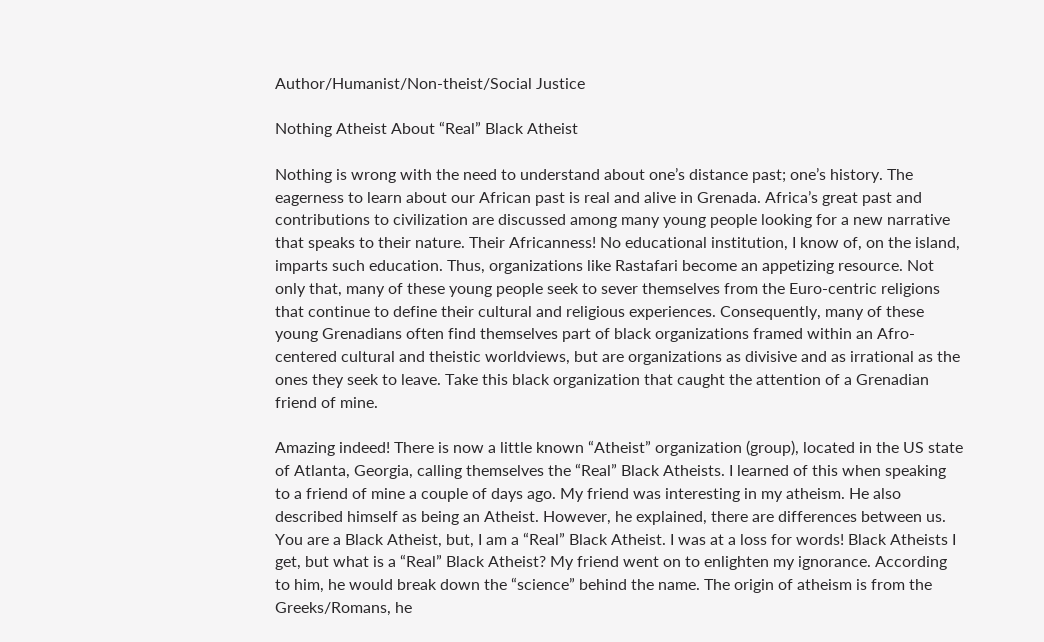Author/Humanist/Non-theist/Social Justice

Nothing Atheist About “Real” Black Atheist

Nothing is wrong with the need to understand about one’s distance past; one’s history. The eagerness to learn about our African past is real and alive in Grenada. Africa’s great past and contributions to civilization are discussed among many young people looking for a new narrative that speaks to their nature. Their Africanness! No educational institution, I know of, on the island, imparts such education. Thus, organizations like Rastafari become an appetizing resource. Not only that, many of these young people seek to sever themselves from the Euro-centric religions that continue to define their cultural and religious experiences. Consequently, many of these young Grenadians often find themselves part of black organizations framed within an Afro-centered cultural and theistic worldviews, but are organizations as divisive and as irrational as the ones they seek to leave. Take this black organization that caught the attention of a Grenadian friend of mine.

Amazing indeed! There is now a little known “Atheist” organization (group), located in the US state of Atlanta, Georgia, calling themselves the “Real” Black Atheists. I learned of this when speaking to a friend of mine a couple of days ago. My friend was interesting in my atheism. He also described himself as being an Atheist. However, he explained, there are differences between us. You are a Black Atheist, but, I am a “Real” Black Atheist. I was at a loss for words! Black Atheists I get, but what is a “Real” Black Atheist? My friend went on to enlighten my ignorance. According to him, he would break down the “science” behind the name. The origin of atheism is from the Greeks/Romans, he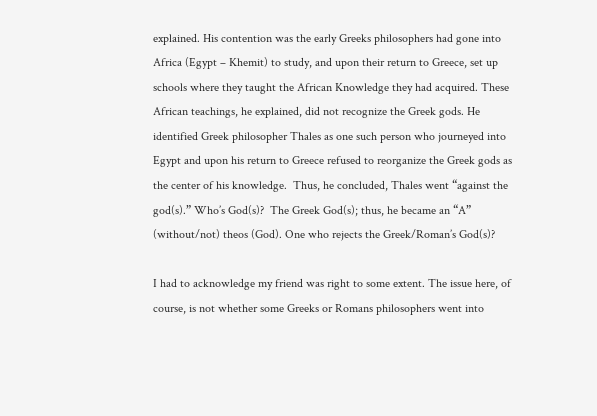explained. His contention was the early Greeks philosophers had gone into Africa (Egypt – Khemit) to study, and upon their return to Greece, set up schools where they taught the African Knowledge they had acquired. These African teachings, he explained, did not recognize the Greek gods. He identified Greek philosopher Thales as one such person who journeyed into Egypt and upon his return to Greece refused to reorganize the Greek gods as the center of his knowledge.  Thus, he concluded, Thales went “against the god(s).” Who’s God(s)?  The Greek God(s); thus, he became an “A” (without/not) theos (God). One who rejects the Greek/Roman’s God(s)?

I had to acknowledge my friend was right to some extent. The issue here, of course, is not whether some Greeks or Romans philosophers went into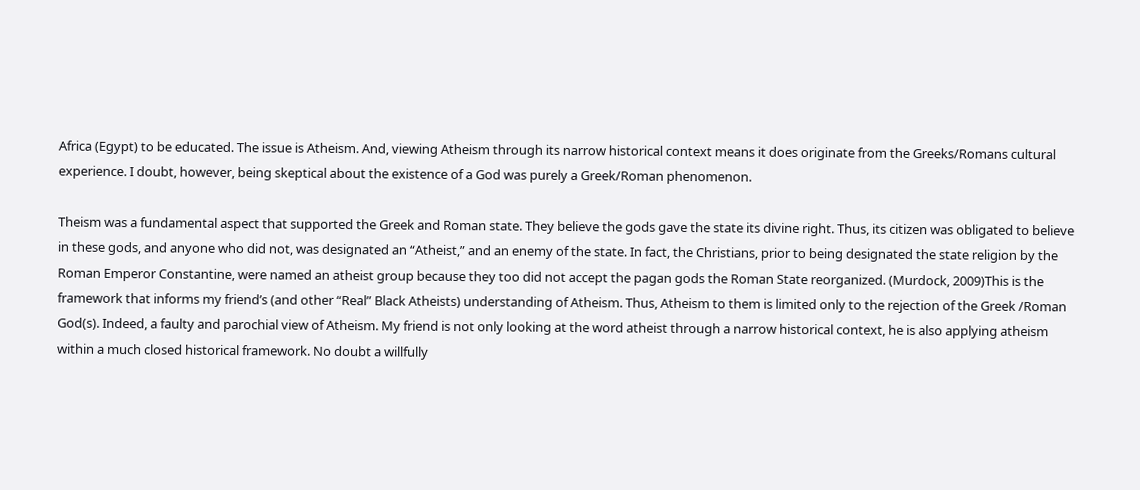Africa (Egypt) to be educated. The issue is Atheism. And, viewing Atheism through its narrow historical context means it does originate from the Greeks/Romans cultural experience. I doubt, however, being skeptical about the existence of a God was purely a Greek/Roman phenomenon.

Theism was a fundamental aspect that supported the Greek and Roman state. They believe the gods gave the state its divine right. Thus, its citizen was obligated to believe in these gods, and anyone who did not, was designated an “Atheist,” and an enemy of the state. In fact, the Christians, prior to being designated the state religion by the Roman Emperor Constantine, were named an atheist group because they too did not accept the pagan gods the Roman State reorganized. (Murdock, 2009)This is the framework that informs my friend’s (and other “Real” Black Atheists) understanding of Atheism. Thus, Atheism to them is limited only to the rejection of the Greek /Roman God(s). Indeed, a faulty and parochial view of Atheism. My friend is not only looking at the word atheist through a narrow historical context, he is also applying atheism within a much closed historical framework. No doubt a willfully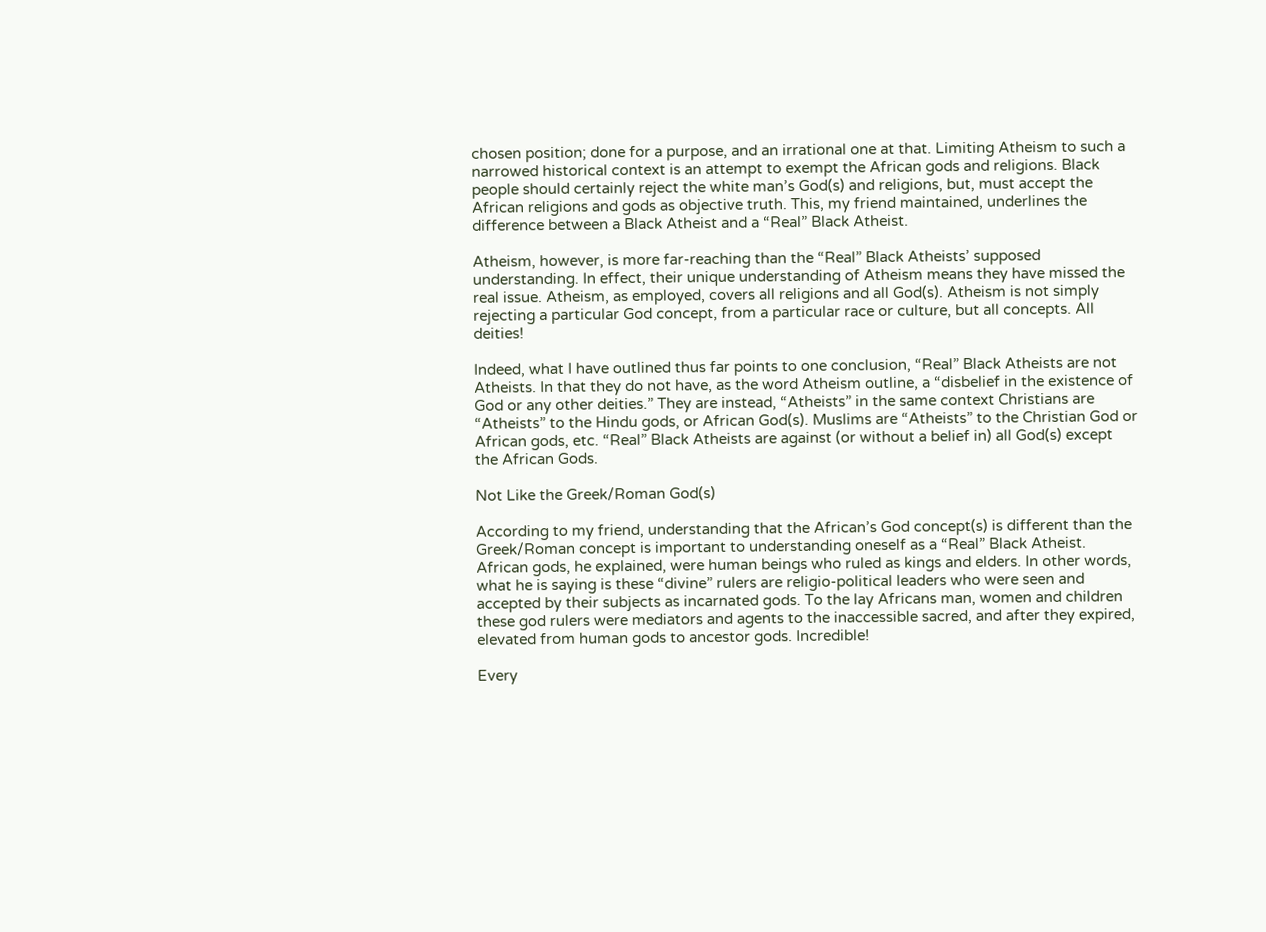chosen position; done for a purpose, and an irrational one at that. Limiting Atheism to such a narrowed historical context is an attempt to exempt the African gods and religions. Black people should certainly reject the white man’s God(s) and religions, but, must accept the African religions and gods as objective truth. This, my friend maintained, underlines the difference between a Black Atheist and a “Real” Black Atheist.

Atheism, however, is more far-reaching than the “Real” Black Atheists’ supposed understanding. In effect, their unique understanding of Atheism means they have missed the real issue. Atheism, as employed, covers all religions and all God(s). Atheism is not simply rejecting a particular God concept, from a particular race or culture, but all concepts. All deities!

Indeed, what I have outlined thus far points to one conclusion, “Real” Black Atheists are not Atheists. In that they do not have, as the word Atheism outline, a “disbelief in the existence of God or any other deities.” They are instead, “Atheists” in the same context Christians are “Atheists” to the Hindu gods, or African God(s). Muslims are “Atheists” to the Christian God or African gods, etc. “Real” Black Atheists are against (or without a belief in) all God(s) except the African Gods.

Not Like the Greek/Roman God(s)

According to my friend, understanding that the African’s God concept(s) is different than the Greek/Roman concept is important to understanding oneself as a “Real” Black Atheist. African gods, he explained, were human beings who ruled as kings and elders. In other words, what he is saying is these “divine” rulers are religio-political leaders who were seen and accepted by their subjects as incarnated gods. To the lay Africans man, women and children these god rulers were mediators and agents to the inaccessible sacred, and after they expired, elevated from human gods to ancestor gods. Incredible!

Every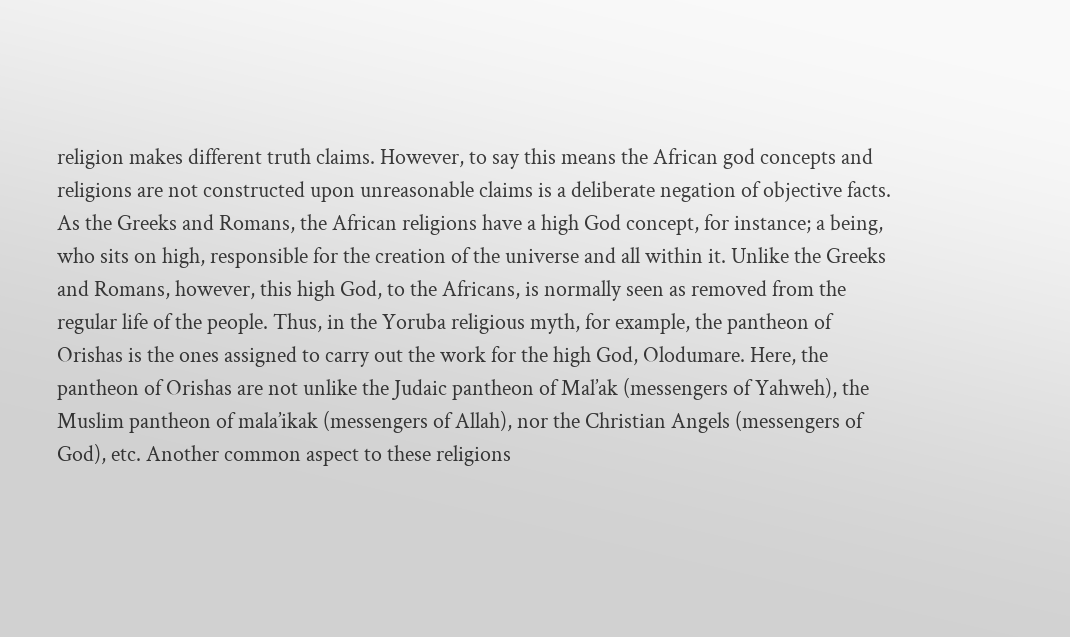religion makes different truth claims. However, to say this means the African god concepts and religions are not constructed upon unreasonable claims is a deliberate negation of objective facts. As the Greeks and Romans, the African religions have a high God concept, for instance; a being, who sits on high, responsible for the creation of the universe and all within it. Unlike the Greeks and Romans, however, this high God, to the Africans, is normally seen as removed from the regular life of the people. Thus, in the Yoruba religious myth, for example, the pantheon of Orishas is the ones assigned to carry out the work for the high God, Olodumare. Here, the pantheon of Orishas are not unlike the Judaic pantheon of Mal’ak (messengers of Yahweh), the Muslim pantheon of mala’ikak (messengers of Allah), nor the Christian Angels (messengers of God), etc. Another common aspect to these religions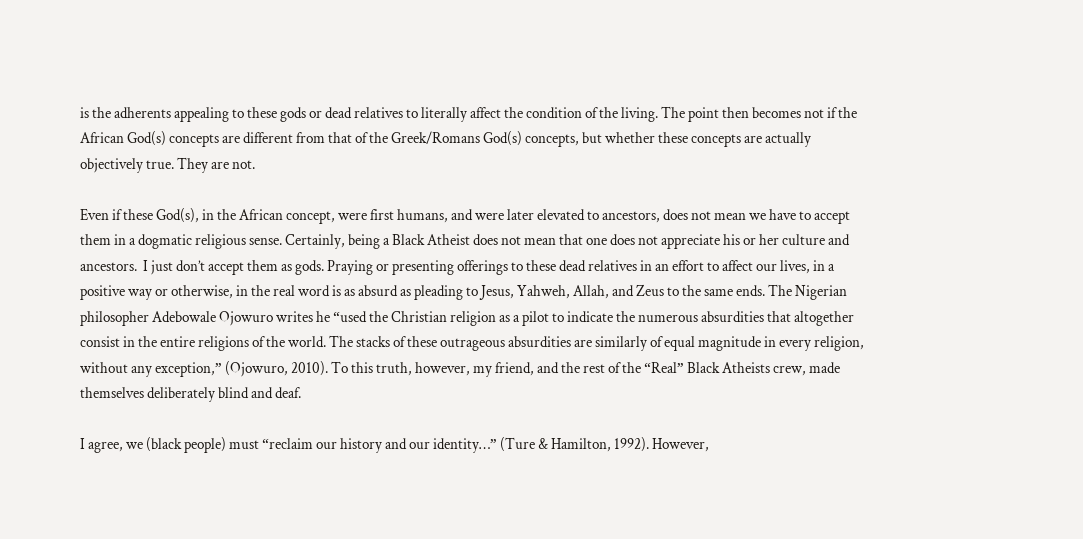is the adherents appealing to these gods or dead relatives to literally affect the condition of the living. The point then becomes not if the African God(s) concepts are different from that of the Greek/Romans God(s) concepts, but whether these concepts are actually objectively true. They are not.

Even if these God(s), in the African concept, were first humans, and were later elevated to ancestors, does not mean we have to accept them in a dogmatic religious sense. Certainly, being a Black Atheist does not mean that one does not appreciate his or her culture and ancestors.  I just don’t accept them as gods. Praying or presenting offerings to these dead relatives in an effort to affect our lives, in a positive way or otherwise, in the real word is as absurd as pleading to Jesus, Yahweh, Allah, and Zeus to the same ends. The Nigerian philosopher Adebowale Ojowuro writes he “used the Christian religion as a pilot to indicate the numerous absurdities that altogether consist in the entire religions of the world. The stacks of these outrageous absurdities are similarly of equal magnitude in every religion, without any exception,” (Ojowuro, 2010). To this truth, however, my friend, and the rest of the “Real” Black Atheists crew, made themselves deliberately blind and deaf.

I agree, we (black people) must “reclaim our history and our identity…” (Ture & Hamilton, 1992). However,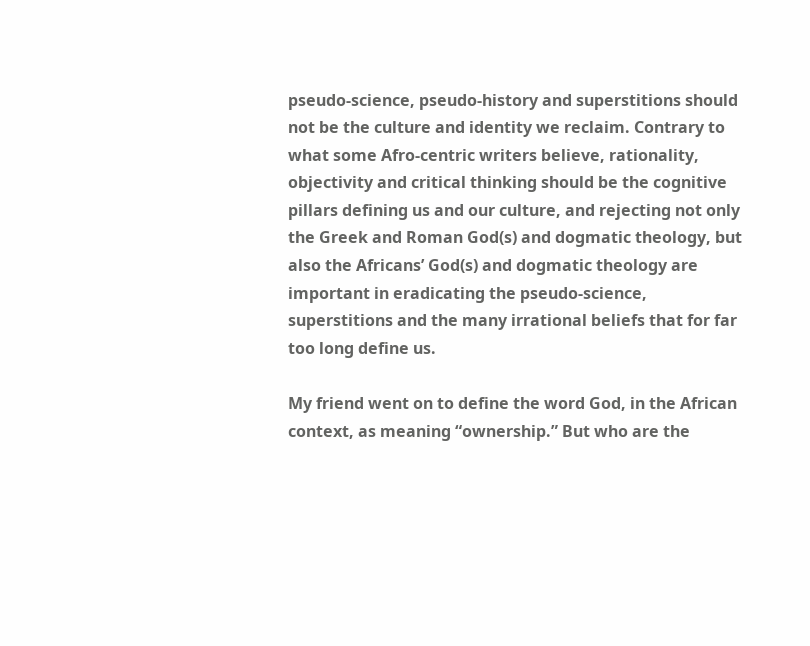pseudo-science, pseudo-history and superstitions should not be the culture and identity we reclaim. Contrary to what some Afro-centric writers believe, rationality, objectivity and critical thinking should be the cognitive pillars defining us and our culture, and rejecting not only the Greek and Roman God(s) and dogmatic theology, but also the Africans’ God(s) and dogmatic theology are important in eradicating the pseudo-science, superstitions and the many irrational beliefs that for far too long define us.

My friend went on to define the word God, in the African context, as meaning “ownership.” But who are the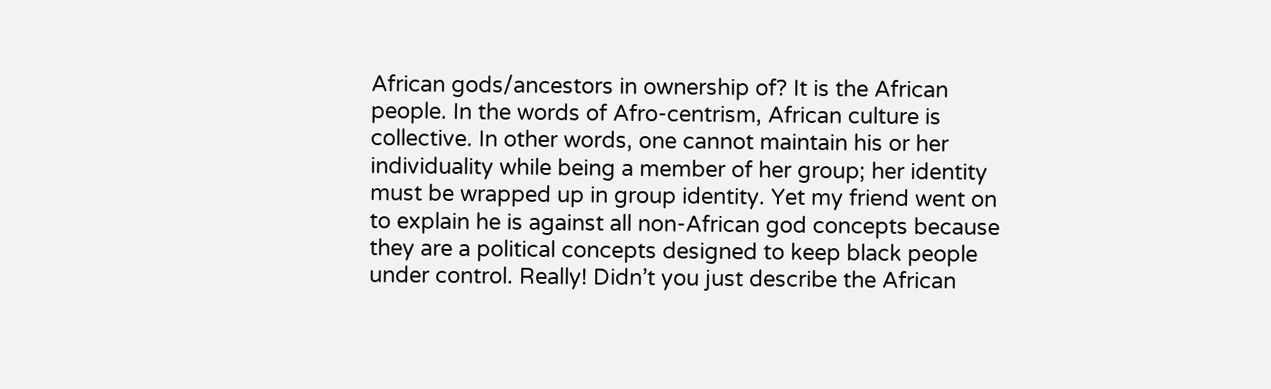African gods/ancestors in ownership of? It is the African people. In the words of Afro-centrism, African culture is collective. In other words, one cannot maintain his or her individuality while being a member of her group; her identity must be wrapped up in group identity. Yet my friend went on to explain he is against all non-African god concepts because they are a political concepts designed to keep black people under control. Really! Didn’t you just describe the African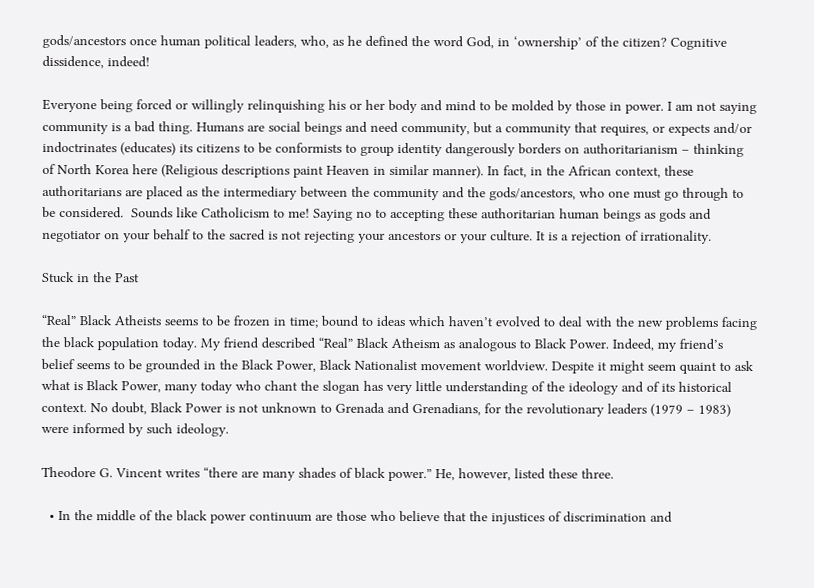gods/ancestors once human political leaders, who, as he defined the word God, in ‘ownership’ of the citizen? Cognitive dissidence, indeed!

Everyone being forced or willingly relinquishing his or her body and mind to be molded by those in power. I am not saying community is a bad thing. Humans are social beings and need community, but a community that requires, or expects and/or indoctrinates (educates) its citizens to be conformists to group identity dangerously borders on authoritarianism – thinking of North Korea here (Religious descriptions paint Heaven in similar manner). In fact, in the African context, these authoritarians are placed as the intermediary between the community and the gods/ancestors, who one must go through to be considered.  Sounds like Catholicism to me! Saying no to accepting these authoritarian human beings as gods and negotiator on your behalf to the sacred is not rejecting your ancestors or your culture. It is a rejection of irrationality.

Stuck in the Past

“Real” Black Atheists seems to be frozen in time; bound to ideas which haven’t evolved to deal with the new problems facing the black population today. My friend described “Real” Black Atheism as analogous to Black Power. Indeed, my friend’s belief seems to be grounded in the Black Power, Black Nationalist movement worldview. Despite it might seem quaint to ask what is Black Power, many today who chant the slogan has very little understanding of the ideology and of its historical context. No doubt, Black Power is not unknown to Grenada and Grenadians, for the revolutionary leaders (1979 – 1983) were informed by such ideology.

Theodore G. Vincent writes “there are many shades of black power.” He, however, listed these three.

  • In the middle of the black power continuum are those who believe that the injustices of discrimination and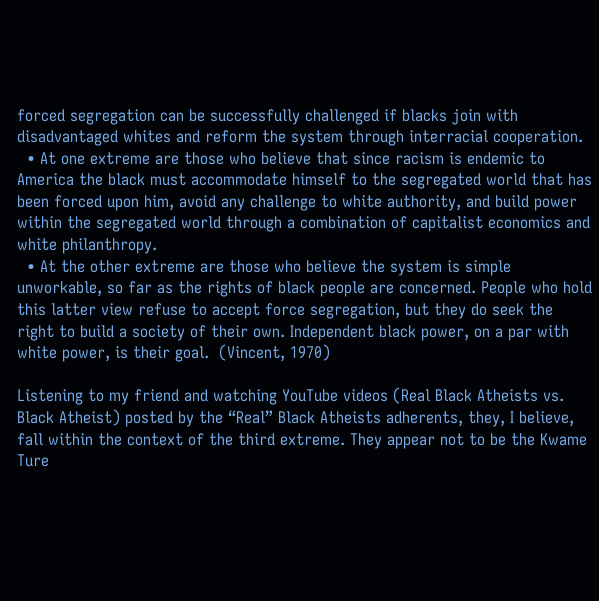forced segregation can be successfully challenged if blacks join with disadvantaged whites and reform the system through interracial cooperation.
  • At one extreme are those who believe that since racism is endemic to America the black must accommodate himself to the segregated world that has been forced upon him, avoid any challenge to white authority, and build power within the segregated world through a combination of capitalist economics and white philanthropy.
  • At the other extreme are those who believe the system is simple unworkable, so far as the rights of black people are concerned. People who hold this latter view refuse to accept force segregation, but they do seek the right to build a society of their own. Independent black power, on a par with white power, is their goal.  (Vincent, 1970)

Listening to my friend and watching YouTube videos (Real Black Atheists vs. Black Atheist) posted by the “Real” Black Atheists adherents, they, I believe, fall within the context of the third extreme. They appear not to be the Kwame Ture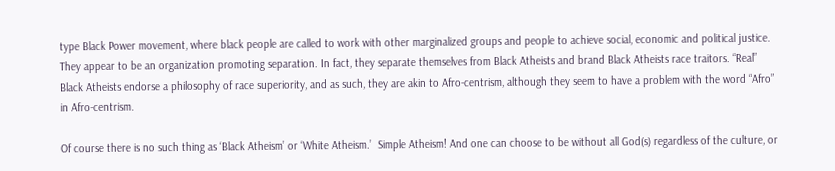type Black Power movement, where black people are called to work with other marginalized groups and people to achieve social, economic and political justice. They appear to be an organization promoting separation. In fact, they separate themselves from Black Atheists and brand Black Atheists race traitors. “Real” Black Atheists endorse a philosophy of race superiority, and as such, they are akin to Afro-centrism, although they seem to have a problem with the word “Afro” in Afro-centrism.

Of course there is no such thing as ‘Black Atheism’ or ‘White Atheism.’  Simple Atheism! And one can choose to be without all God(s) regardless of the culture, or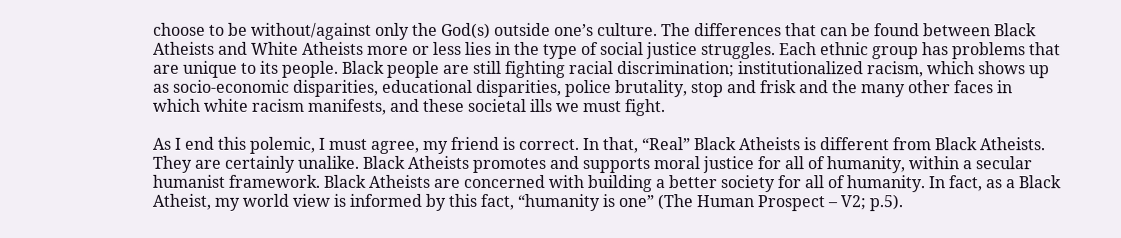choose to be without/against only the God(s) outside one’s culture. The differences that can be found between Black Atheists and White Atheists more or less lies in the type of social justice struggles. Each ethnic group has problems that are unique to its people. Black people are still fighting racial discrimination; institutionalized racism, which shows up as socio-economic disparities, educational disparities, police brutality, stop and frisk and the many other faces in which white racism manifests, and these societal ills we must fight.

As I end this polemic, I must agree, my friend is correct. In that, “Real” Black Atheists is different from Black Atheists. They are certainly unalike. Black Atheists promotes and supports moral justice for all of humanity, within a secular humanist framework. Black Atheists are concerned with building a better society for all of humanity. In fact, as a Black Atheist, my world view is informed by this fact, “humanity is one” (The Human Prospect – V2; p.5).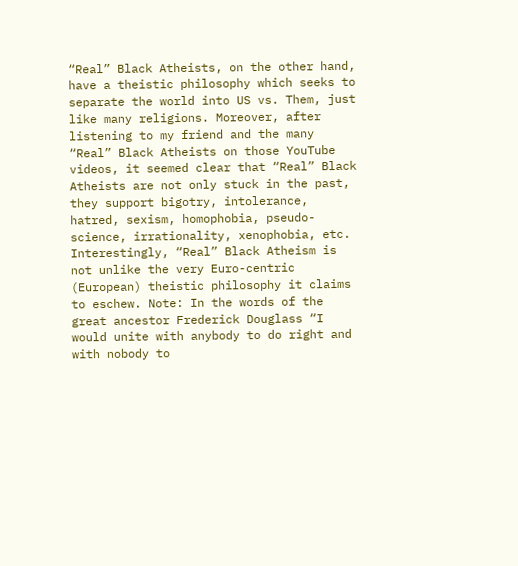“Real” Black Atheists, on the other hand, have a theistic philosophy which seeks to separate the world into US vs. Them, just like many religions. Moreover, after listening to my friend and the many “Real” Black Atheists on those YouTube videos, it seemed clear that “Real” Black Atheists are not only stuck in the past, they support bigotry, intolerance, hatred, sexism, homophobia, pseudo-science, irrationality, xenophobia, etc. Interestingly, “Real” Black Atheism is not unlike the very Euro-centric (European) theistic philosophy it claims to eschew. Note: In the words of the great ancestor Frederick Douglass “I would unite with anybody to do right and with nobody to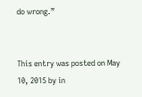do wrong.”


This entry was posted on May 10, 2015 by in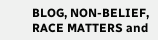BLOG, NON-BELIEF, RACE MATTERS and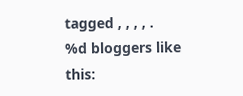tagged , , , , .
%d bloggers like this: